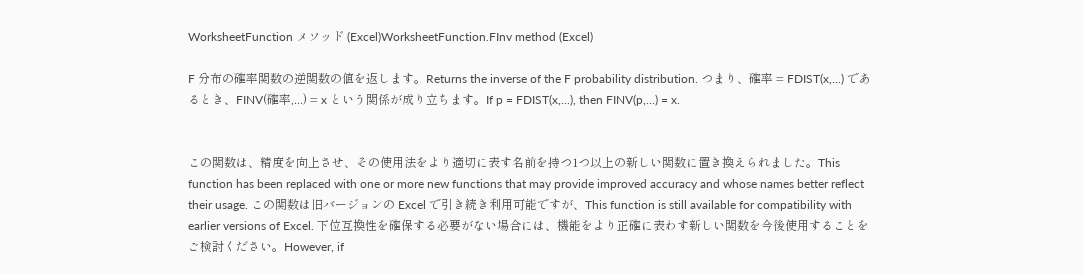WorksheetFunction メソッド (Excel)WorksheetFunction.FInv method (Excel)

F 分布の確率関数の逆関数の値を返します。Returns the inverse of the F probability distribution. つまり、確率 = FDIST(x,...) であるとき、FINV(確率,...) = x という関係が成り立ちます。If p = FDIST(x,...), then FINV(p,...) = x.


この関数は、精度を向上させ、その使用法をより適切に表す名前を持つ1つ以上の新しい関数に置き換えられました。This function has been replaced with one or more new functions that may provide improved accuracy and whose names better reflect their usage. この関数は旧バージョンの Excel で引き続き利用可能ですが、This function is still available for compatibility with earlier versions of Excel. 下位互換性を確保する必要がない場合には、機能をより正確に表わす新しい関数を今後使用することをご検討ください。However, if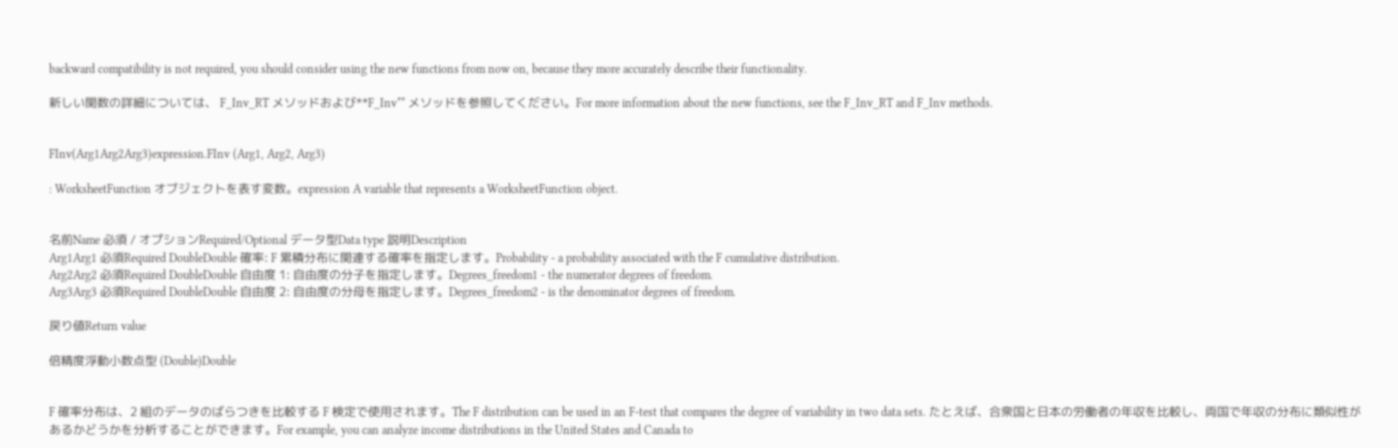backward compatibility is not required, you should consider using the new functions from now on, because they more accurately describe their functionality.

新しい関数の詳細については、 F_Inv_RT メソッドおよび**F_Inv** メソッドを参照してください。For more information about the new functions, see the F_Inv_RT and F_Inv methods.


FInv(Arg1Arg2Arg3)expression.FInv (Arg1, Arg2, Arg3)

: WorksheetFunction オブジェクトを表す変数。expression A variable that represents a WorksheetFunction object.


名前Name 必須 / オプションRequired/Optional データ型Data type 説明Description
Arg1Arg1 必須Required DoubleDouble 確率: F 累積分布に関連する確率を指定します。Probability - a probability associated with the F cumulative distribution.
Arg2Arg2 必須Required DoubleDouble 自由度 1: 自由度の分子を指定します。Degrees_freedom1 - the numerator degrees of freedom.
Arg3Arg3 必須Required DoubleDouble 自由度 2: 自由度の分母を指定します。Degrees_freedom2 - is the denominator degrees of freedom.

戻り値Return value

倍精度浮動小数点型 (Double)Double


F 確率分布は、2 組のデータのばらつきを比較する F 検定で使用されます。The F distribution can be used in an F-test that compares the degree of variability in two data sets. たとえば、合衆国と日本の労働者の年収を比較し、両国で年収の分布に類似性があるかどうかを分析することができます。For example, you can analyze income distributions in the United States and Canada to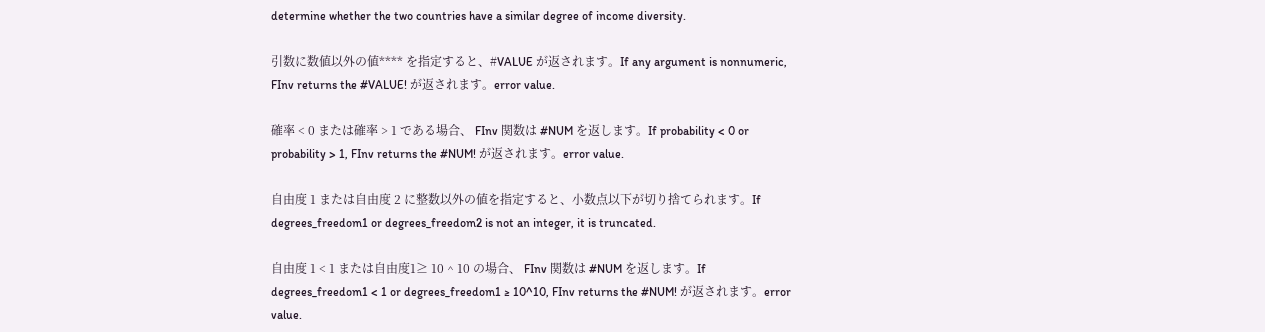determine whether the two countries have a similar degree of income diversity.

引数に数値以外の値**** を指定すると、#VALUE が返されます。If any argument is nonnumeric, FInv returns the #VALUE! が返されます。error value.

確率 < 0 または確率 > 1 である場合、 FInv 関数は #NUM を返します。If probability < 0 or probability > 1, FInv returns the #NUM! が返されます。error value.

自由度 1 または自由度 2 に整数以外の値を指定すると、小数点以下が切り捨てられます。If degrees_freedom1 or degrees_freedom2 is not an integer, it is truncated.

自由度 1 < 1 または自由度1≥ 10 ^ 10 の場合、 FInv 関数は #NUM を返します。If degrees_freedom1 < 1 or degrees_freedom1 ≥ 10^10, FInv returns the #NUM! が返されます。error value.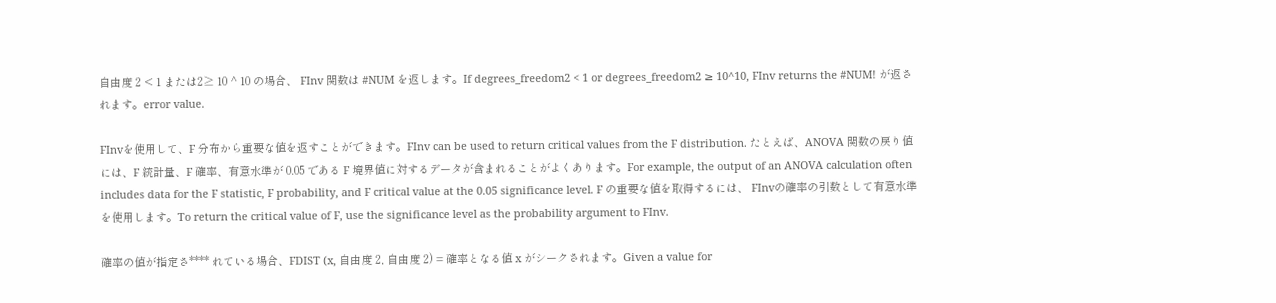自由度 2 < 1 または2≥ 10 ^ 10 の場合、 FInv 関数は #NUM を返します。If degrees_freedom2 < 1 or degrees_freedom2 ≥ 10^10, FInv returns the #NUM! が返されます。error value.

FInvを使用して、F 分布から重要な値を返すことができます。FInv can be used to return critical values from the F distribution. たとえば、ANOVA 関数の戻り値には、F 統計量、F 確率、有意水準が 0.05 である F 境界値に対するデータが含まれることがよくあります。For example, the output of an ANOVA calculation often includes data for the F statistic, F probability, and F critical value at the 0.05 significance level. F の重要な値を取得するには、 FInvの確率の引数として有意水準を使用します。To return the critical value of F, use the significance level as the probability argument to FInv.

確率の値が指定さ**** れている場合、FDIST (x, 自由度 2, 自由度 2) = 確率となる値 x がシークされます。Given a value for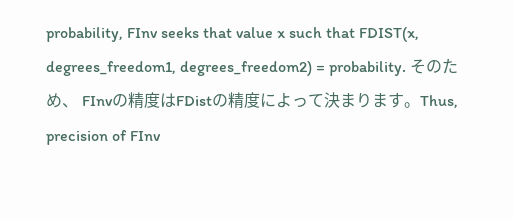probability, FInv seeks that value x such that FDIST(x, degrees_freedom1, degrees_freedom2) = probability. そのため、 FInvの精度はFDistの精度によって決まります。Thus, precision of FInv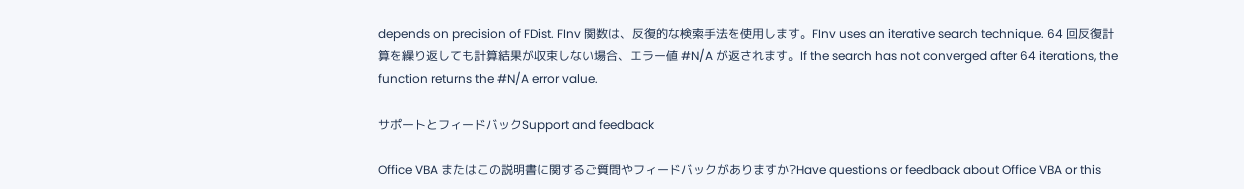depends on precision of FDist. FInv 関数は、反復的な検索手法を使用します。FInv uses an iterative search technique. 64 回反復計算を繰り返しても計算結果が収束しない場合、エラー値 #N/A が返されます。If the search has not converged after 64 iterations, the function returns the #N/A error value.

サポートとフィードバックSupport and feedback

Office VBA またはこの説明書に関するご質問やフィードバックがありますか?Have questions or feedback about Office VBA or this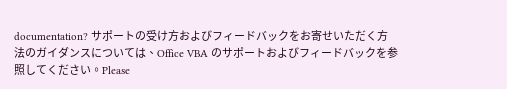documentation? サポートの受け方およびフィードバックをお寄せいただく方法のガイダンスについては、Office VBA のサポートおよびフィードバックを参照してください。Please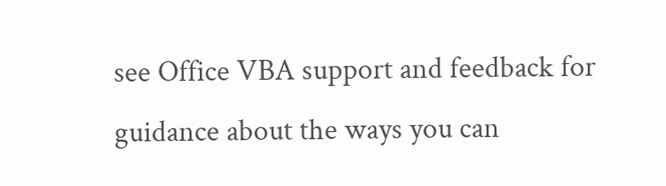see Office VBA support and feedback for guidance about the ways you can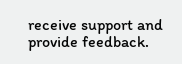receive support and provide feedback.